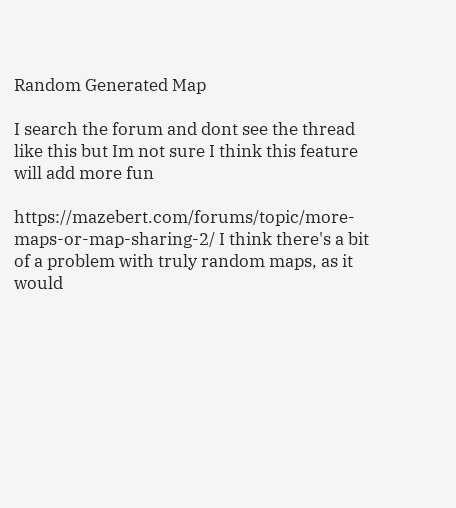Random Generated Map

I search the forum and dont see the thread like this but Im not sure I think this feature will add more fun

https://mazebert.com/forums/topic/more-maps-or-map-sharing-2/ I think there's a bit of a problem with truly random maps, as it would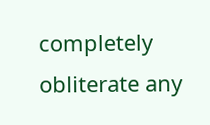completely obliterate any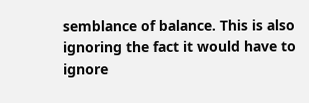semblance of balance. This is also ignoring the fact it would have to ignore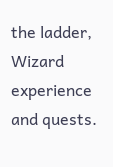the ladder, Wizard experience and quests.